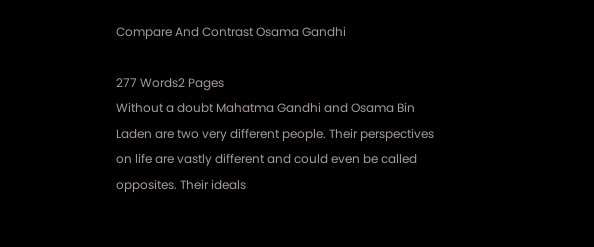Compare And Contrast Osama Gandhi

277 Words2 Pages
Without a doubt Mahatma Gandhi and Osama Bin Laden are two very different people. Their perspectives on life are vastly different and could even be called opposites. Their ideals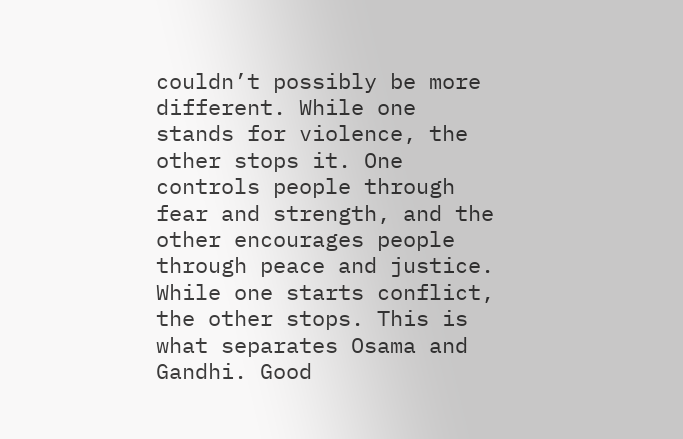couldn’t possibly be more different. While one stands for violence, the other stops it. One controls people through fear and strength, and the other encourages people through peace and justice. While one starts conflict, the other stops. This is what separates Osama and Gandhi. Good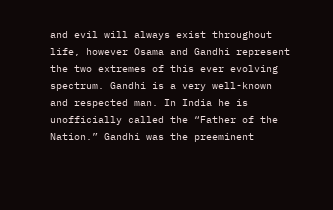and evil will always exist throughout life, however Osama and Gandhi represent the two extremes of this ever evolving spectrum. Gandhi is a very well-known and respected man. In India he is unofficially called the “Father of the Nation.” Gandhi was the preeminent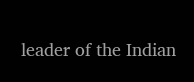leader of the Indian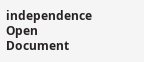independence
Open Document